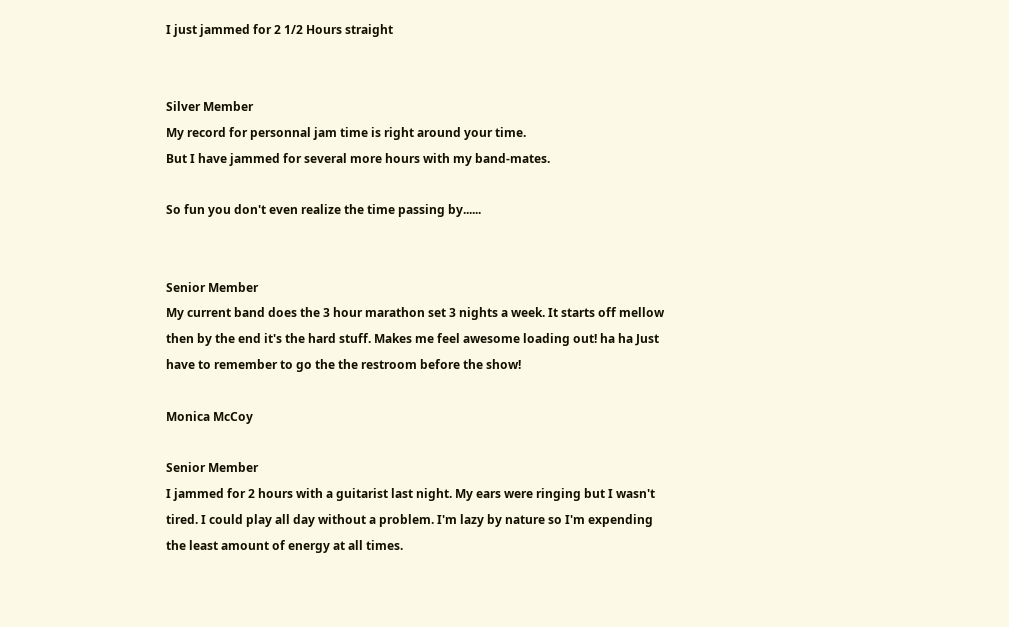I just jammed for 2 1/2 Hours straight


Silver Member
My record for personnal jam time is right around your time.
But I have jammed for several more hours with my band-mates.

So fun you don't even realize the time passing by......


Senior Member
My current band does the 3 hour marathon set 3 nights a week. It starts off mellow then by the end it's the hard stuff. Makes me feel awesome loading out! ha ha Just have to remember to go the the restroom before the show!

Monica McCoy

Senior Member
I jammed for 2 hours with a guitarist last night. My ears were ringing but I wasn't tired. I could play all day without a problem. I'm lazy by nature so I'm expending the least amount of energy at all times.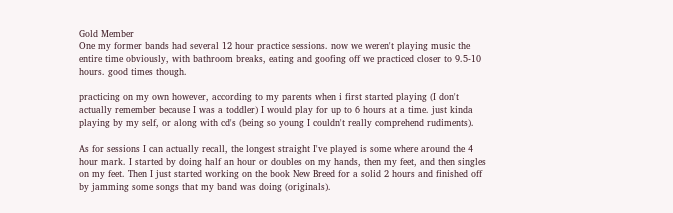Gold Member
One my former bands had several 12 hour practice sessions. now we weren't playing music the entire time obviously, with bathroom breaks, eating and goofing off we practiced closer to 9.5-10 hours. good times though.

practicing on my own however, according to my parents when i first started playing (I don't actually remember because I was a toddler) I would play for up to 6 hours at a time. just kinda playing by my self, or along with cd's (being so young I couldn't really comprehend rudiments).

As for sessions I can actually recall, the longest straight I've played is some where around the 4 hour mark. I started by doing half an hour or doubles on my hands, then my feet, and then singles on my feet. Then I just started working on the book New Breed for a solid 2 hours and finished off by jamming some songs that my band was doing (originals).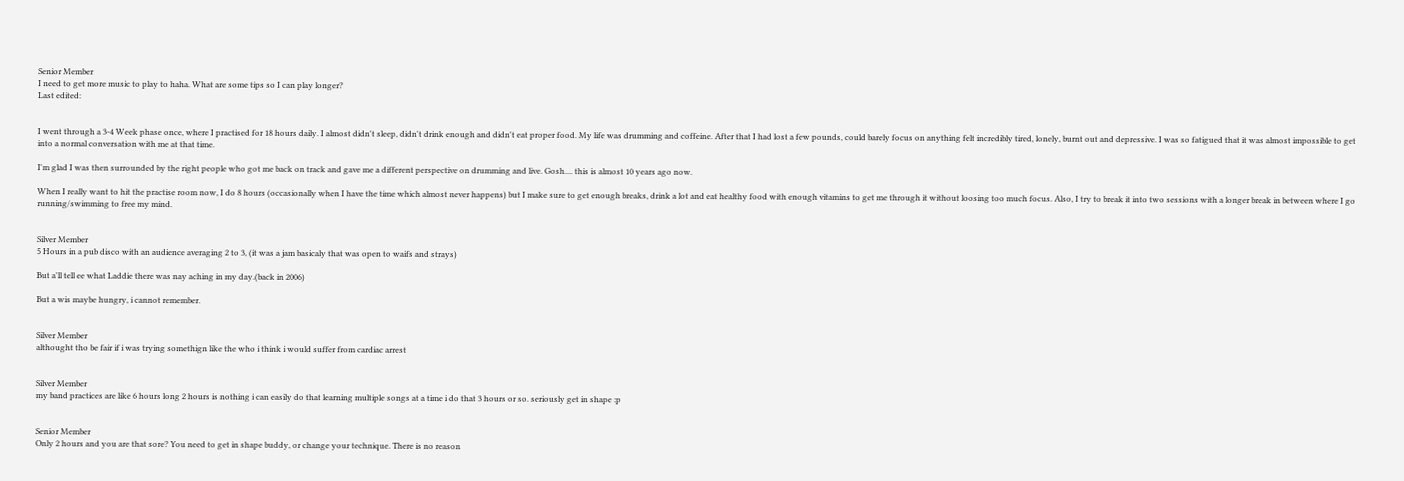Senior Member
I need to get more music to play to haha. What are some tips so I can play longer?
Last edited:


I went through a 3-4 Week phase once, where I practised for 18 hours daily. I almost didn't sleep, didn't drink enough and didn't eat proper food. My life was drumming and coffeine. After that I had lost a few pounds, could barely focus on anything felt incredibly tired, lonely, burnt out and depressive. I was so fatigued that it was almost impossible to get into a normal conversation with me at that time.

I'm glad I was then surrounded by the right people who got me back on track and gave me a different perspective on drumming and live. Gosh.... this is almost 10 years ago now.

When I really want to hit the practise room now, I do 8 hours (occasionally when I have the time which almost never happens) but I make sure to get enough breaks, drink a lot and eat healthy food with enough vitamins to get me through it without loosing too much focus. Also, I try to break it into two sessions with a longer break in between where I go running/swimming to free my mind.


Silver Member
5 Hours in a pub disco with an audience averaging 2 to 3, (it was a jam basicaly that was open to waifs and strays)

But a'll tell ee what Laddie there was nay aching in my day.(back in 2006)

But a wis maybe hungry, i cannot remember.


Silver Member
althought tho be fair if i was trying somethign like the who i think i would suffer from cardiac arrest


Silver Member
my band practices are like 6 hours long 2 hours is nothing i can easily do that learning multiple songs at a time i do that 3 hours or so. seriously get in shape :p


Senior Member
Only 2 hours and you are that sore? You need to get in shape buddy, or change your technique. There is no reason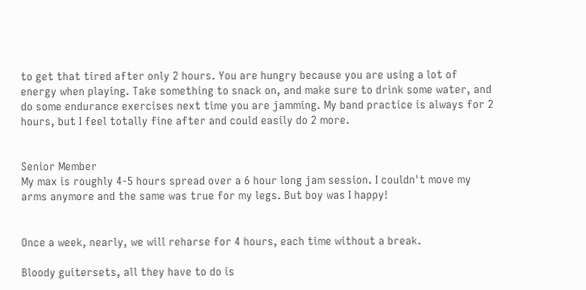to get that tired after only 2 hours. You are hungry because you are using a lot of energy when playing. Take something to snack on, and make sure to drink some water, and do some endurance exercises next time you are jamming. My band practice is always for 2 hours, but I feel totally fine after and could easily do 2 more.


Senior Member
My max is roughly 4-5 hours spread over a 6 hour long jam session. I couldn't move my arms anymore and the same was true for my legs. But boy was I happy!


Once a week, nearly, we will reharse for 4 hours, each time without a break.

Bloody guitersets, all they have to do is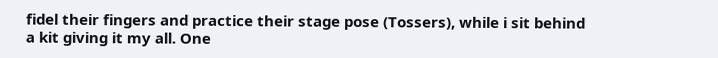fidel their fingers and practice their stage pose (Tossers), while i sit behind a kit giving it my all. One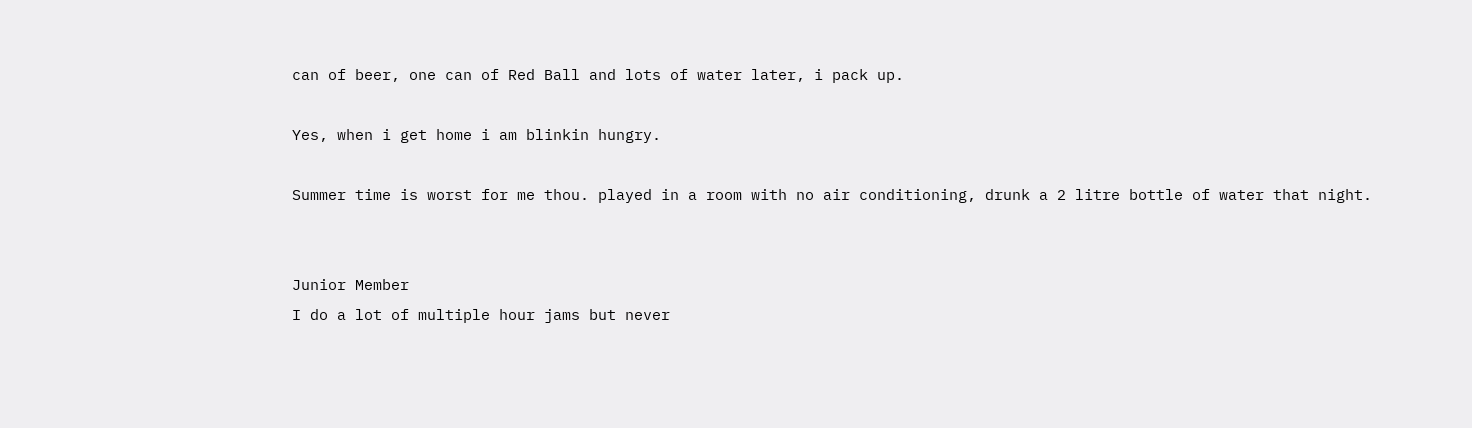can of beer, one can of Red Ball and lots of water later, i pack up.

Yes, when i get home i am blinkin hungry.

Summer time is worst for me thou. played in a room with no air conditioning, drunk a 2 litre bottle of water that night.


Junior Member
I do a lot of multiple hour jams but never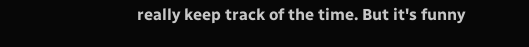really keep track of the time. But it's funny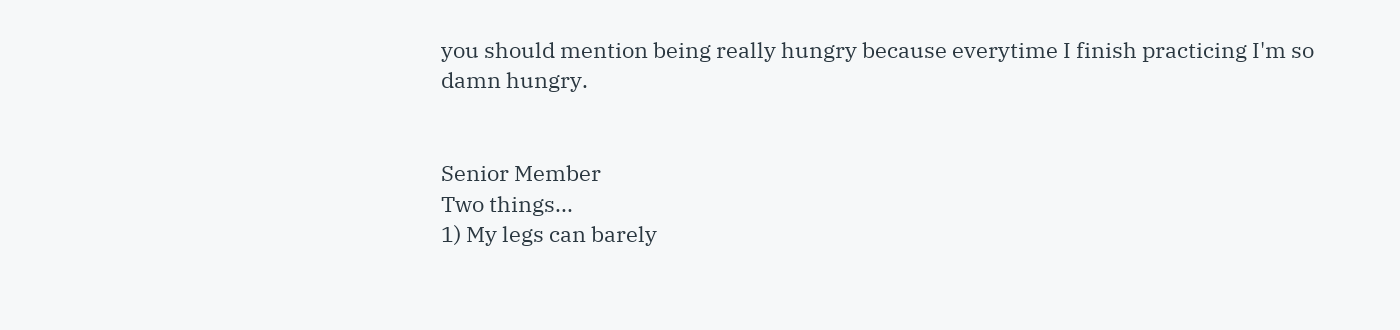you should mention being really hungry because everytime I finish practicing I'm so damn hungry.


Senior Member
Two things...
1) My legs can barely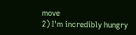move
2) I'm incredibly hungry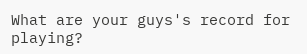What are your guys's record for playing?